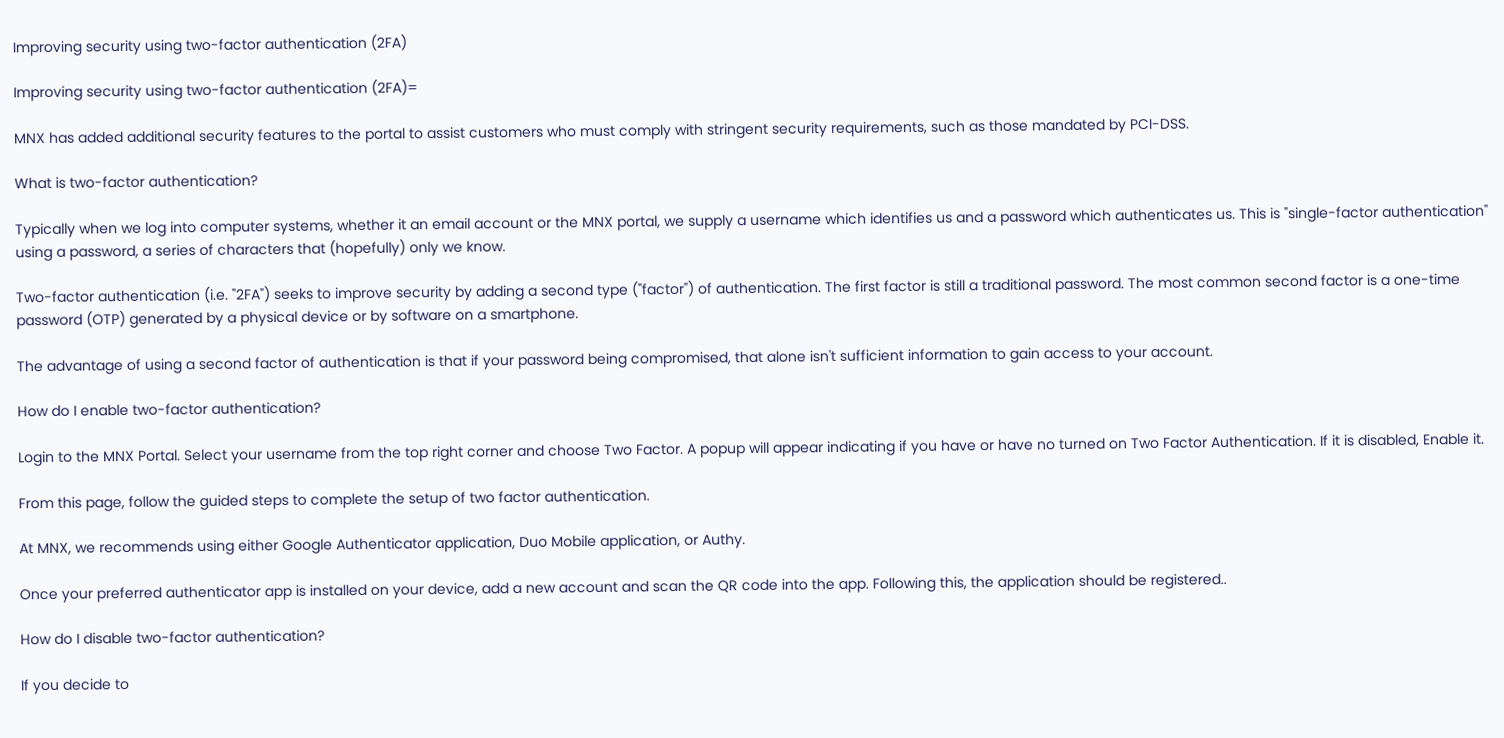Improving security using two-factor authentication (2FA)

Improving security using two-factor authentication (2FA)=

MNX has added additional security features to the portal to assist customers who must comply with stringent security requirements, such as those mandated by PCI-DSS.

What is two-factor authentication?

Typically when we log into computer systems, whether it an email account or the MNX portal, we supply a username which identifies us and a password which authenticates us. This is "single-factor authentication" using a password, a series of characters that (hopefully) only we know.

Two-factor authentication (i.e. "2FA") seeks to improve security by adding a second type ("factor") of authentication. The first factor is still a traditional password. The most common second factor is a one-time password (OTP) generated by a physical device or by software on a smartphone.

The advantage of using a second factor of authentication is that if your password being compromised, that alone isn't sufficient information to gain access to your account.

How do I enable two-factor authentication?

Login to the MNX Portal. Select your username from the top right corner and choose Two Factor. A popup will appear indicating if you have or have no turned on Two Factor Authentication. If it is disabled, Enable it.

From this page, follow the guided steps to complete the setup of two factor authentication.

At MNX, we recommends using either Google Authenticator application, Duo Mobile application, or Authy.

Once your preferred authenticator app is installed on your device, add a new account and scan the QR code into the app. Following this, the application should be registered..

How do I disable two-factor authentication?

If you decide to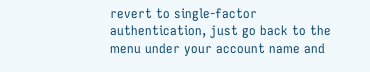revert to single-factor authentication, just go back to the menu under your account name and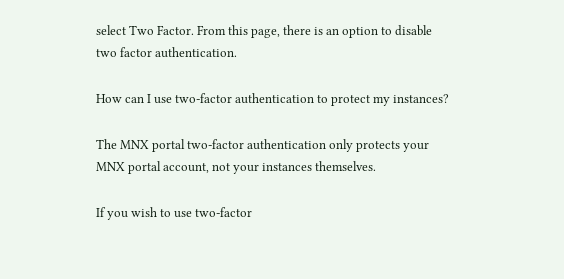select Two Factor. From this page, there is an option to disable two factor authentication.

How can I use two-factor authentication to protect my instances?

The MNX portal two-factor authentication only protects your MNX portal account, not your instances themselves.

If you wish to use two-factor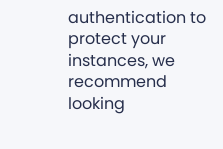authentication to protect your instances, we recommend looking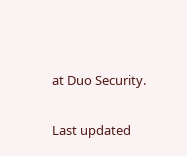at Duo Security.

Last updated